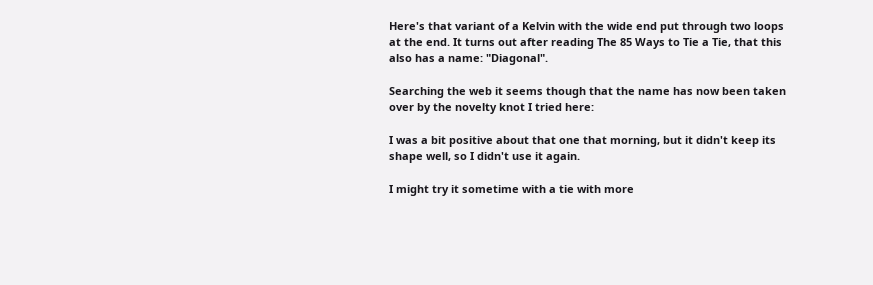Here's that variant of a Kelvin with the wide end put through two loops at the end. It turns out after reading The 85 Ways to Tie a Tie, that this also has a name: "Diagonal".

Searching the web it seems though that the name has now been taken over by the novelty knot I tried here:

I was a bit positive about that one that morning, but it didn't keep its shape well, so I didn't use it again.

I might try it sometime with a tie with more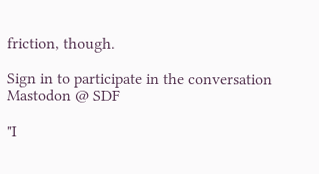friction, though.

Sign in to participate in the conversation
Mastodon @ SDF

"I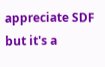appreciate SDF but it's a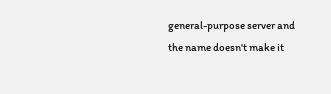general-purpose server and the name doesn't make it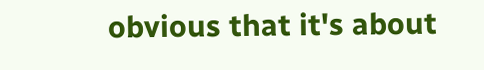obvious that it's about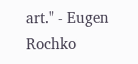art." - Eugen Rochko